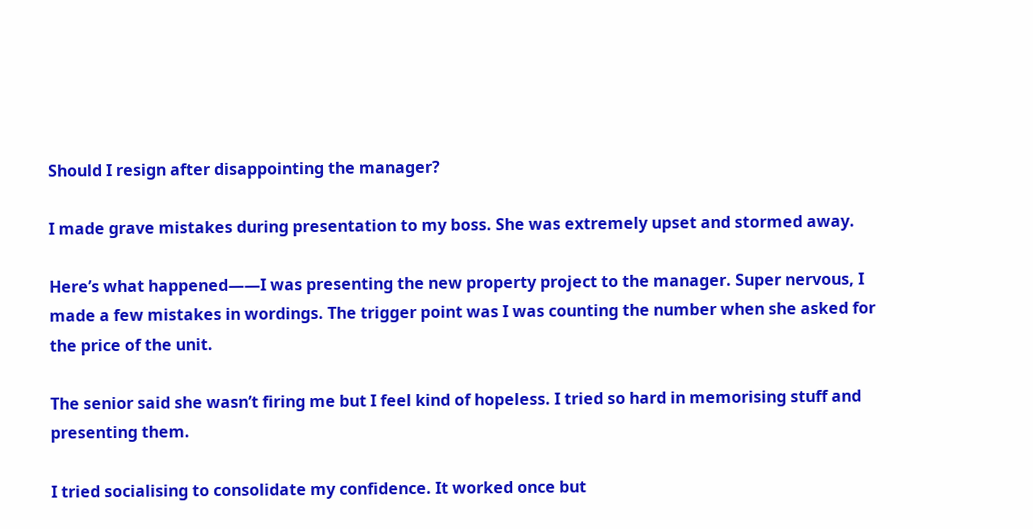Should I resign after disappointing the manager?

I made grave mistakes during presentation to my boss. She was extremely upset and stormed away.

Here’s what happened——I was presenting the new property project to the manager. Super nervous, I made a few mistakes in wordings. The trigger point was I was counting the number when she asked for the price of the unit.

The senior said she wasn’t firing me but I feel kind of hopeless. I tried so hard in memorising stuff and presenting them.

I tried socialising to consolidate my confidence. It worked once but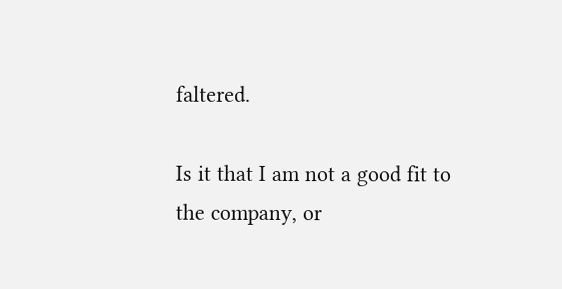faltered.

Is it that I am not a good fit to the company, or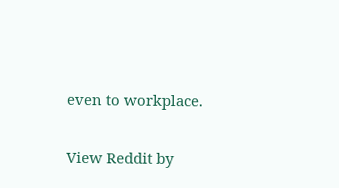even to workplace.

View Reddit by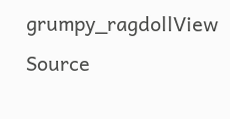grumpy_ragdollView Source